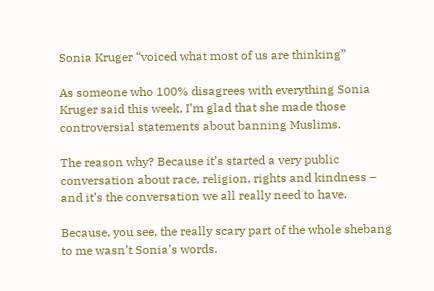Sonia Kruger “voiced what most of us are thinking”

As someone who 100% disagrees with everything Sonia Kruger said this week, I’m glad that she made those controversial statements about banning Muslims.

The reason why? Because it’s started a very public conversation about race, religion, rights and kindness – and it’s the conversation we all really need to have.

Because, you see, the really scary part of the whole shebang to me wasn’t Sonia’s words.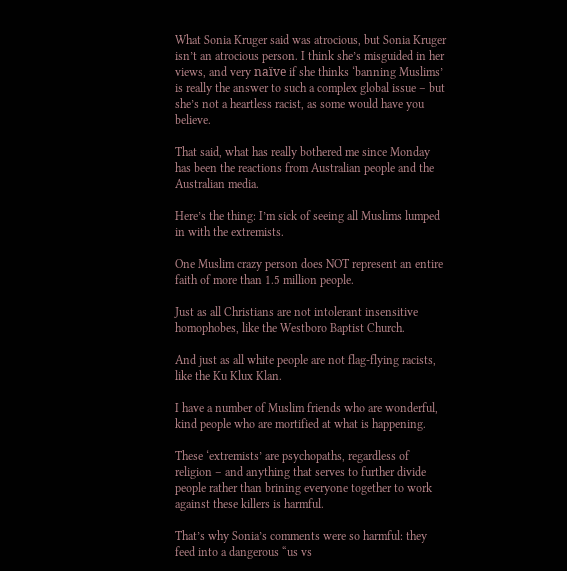What Sonia Kruger said was atrocious, but Sonia Kruger isn’t an atrocious person. I think she’s misguided in her views, and very naïve if she thinks ‘banning Muslims’ is really the answer to such a complex global issue – but she’s not a heartless racist, as some would have you believe.

That said, what has really bothered me since Monday has been the reactions from Australian people and the Australian media.

Here’s the thing: I’m sick of seeing all Muslims lumped in with the extremists.

One Muslim crazy person does NOT represent an entire faith of more than 1.5 million people.

Just as all Christians are not intolerant insensitive homophobes, like the Westboro Baptist Church.

And just as all white people are not flag-flying racists, like the Ku Klux Klan.

I have a number of Muslim friends who are wonderful, kind people who are mortified at what is happening.

These ‘extremists’ are psychopaths, regardless of religion – and anything that serves to further divide people rather than brining everyone together to work against these killers is harmful.

That’s why Sonia’s comments were so harmful: they feed into a dangerous “us vs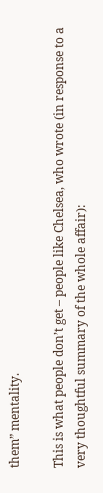them” mentality.

This is what people don’t get – people like Chelsea, who wrote (in response to a very thoughtful summary of the whole affair):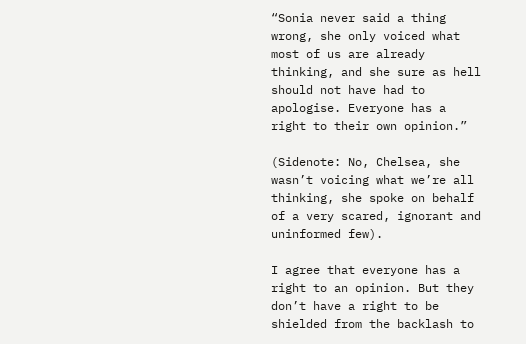“Sonia never said a thing wrong, she only voiced what most of us are already thinking, and she sure as hell should not have had to apologise. Everyone has a right to their own opinion.”

(Sidenote: No, Chelsea, she wasn’t voicing what we’re all thinking, she spoke on behalf of a very scared, ignorant and uninformed few).

I agree that everyone has a right to an opinion. But they don’t have a right to be shielded from the backlash to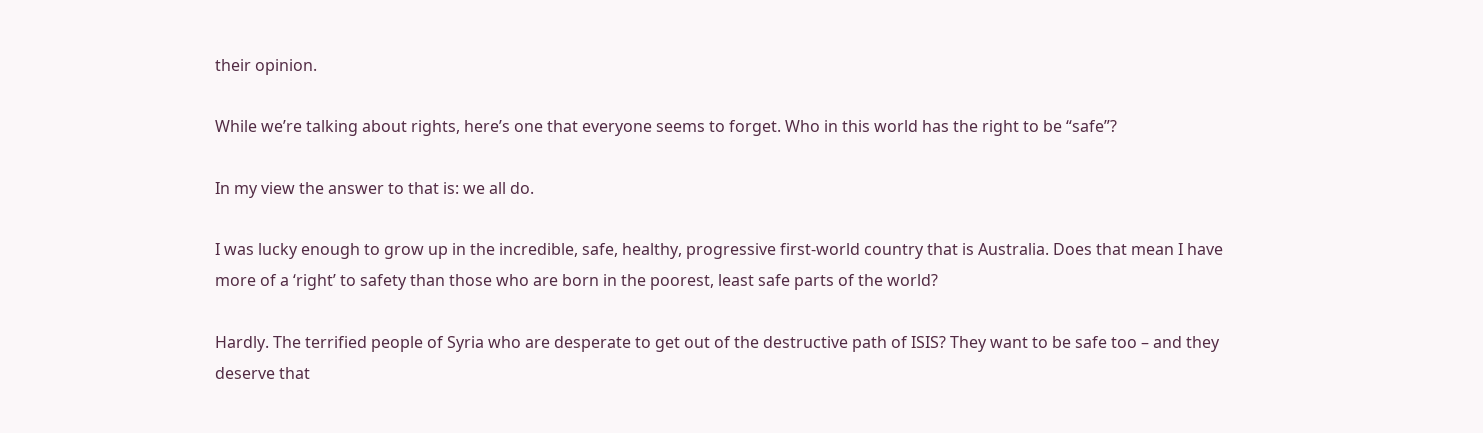their opinion.

While we’re talking about rights, here’s one that everyone seems to forget. Who in this world has the right to be “safe”?

In my view the answer to that is: we all do.

I was lucky enough to grow up in the incredible, safe, healthy, progressive first-world country that is Australia. Does that mean I have more of a ‘right’ to safety than those who are born in the poorest, least safe parts of the world?

Hardly. The terrified people of Syria who are desperate to get out of the destructive path of ISIS? They want to be safe too – and they deserve that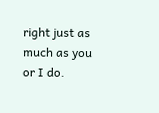right just as much as you or I do.